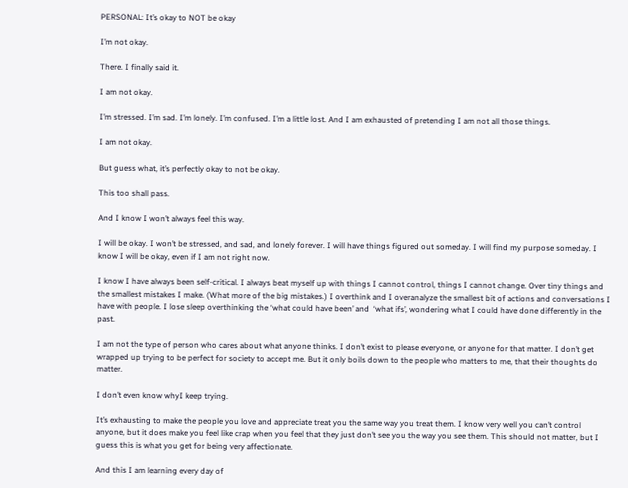PERSONAL: It’s okay to NOT be okay

I’m not okay.

There. I finally said it.

I am not okay.

I’m stressed. I’m sad. I’m lonely. I’m confused. I’m a little lost. And I am exhausted of pretending I am not all those things.

I am not okay.

But guess what, it’s perfectly okay to not be okay.

This too shall pass.

And I know I won’t always feel this way.

I will be okay. I won’t be stressed, and sad, and lonely forever. I will have things figured out someday. I will find my purpose someday. I know I will be okay, even if I am not right now.

I know I have always been self-critical. I always beat myself up with things I cannot control, things I cannot change. Over tiny things and the smallest mistakes I make. (What more of the big mistakes.) I overthink and I overanalyze the smallest bit of actions and conversations I have with people. I lose sleep overthinking the ‘what could have been’ and  ‘what ifs’, wondering what I could have done differently in the past.

I am not the type of person who cares about what anyone thinks. I don’t exist to please everyone, or anyone for that matter. I don’t get wrapped up trying to be perfect for society to accept me. But it only boils down to the people who matters to me, that their thoughts do matter.

I don’t even know whyI keep trying.

It’s exhausting to make the people you love and appreciate treat you the same way you treat them. I know very well you can’t control anyone, but it does make you feel like crap when you feel that they just don’t see you the way you see them. This should not matter, but I guess this is what you get for being very affectionate.

And this I am learning every day of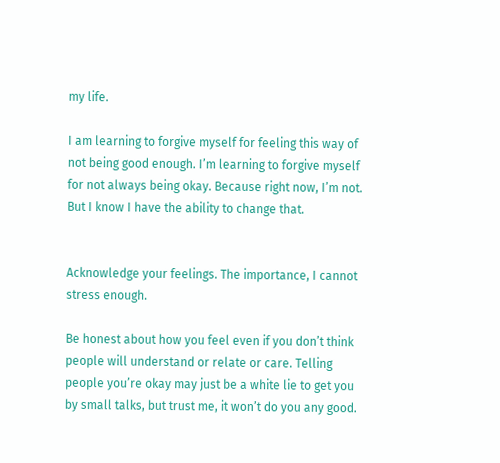my life.

I am learning to forgive myself for feeling this way of not being good enough. I’m learning to forgive myself for not always being okay. Because right now, I’m not. But I know I have the ability to change that.


Acknowledge your feelings. The importance, I cannot stress enough.

Be honest about how you feel even if you don’t think people will understand or relate or care. Telling people you’re okay may just be a white lie to get you by small talks, but trust me, it won’t do you any good.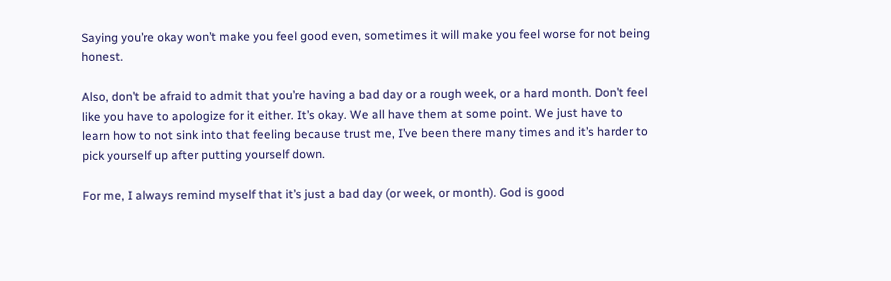Saying you’re okay won’t make you feel good even, sometimes it will make you feel worse for not being honest.

Also, don’t be afraid to admit that you’re having a bad day or a rough week, or a hard month. Don’t feel like you have to apologize for it either. It’s okay. We all have them at some point. We just have to learn how to not sink into that feeling because trust me, I’ve been there many times and it’s harder to pick yourself up after putting yourself down.

For me, I always remind myself that it’s just a bad day (or week, or month). God is good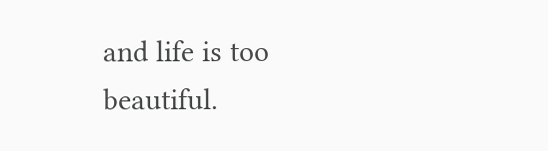and life is too beautiful.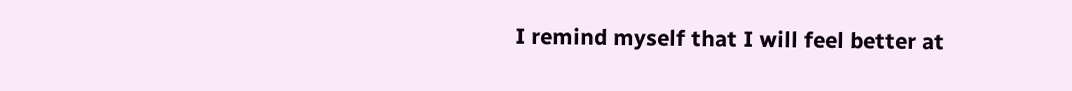I remind myself that I will feel better at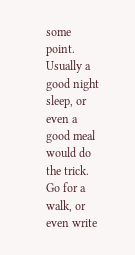some point. Usually a good night sleep, or even a good meal would do the trick. Go for a walk, or even write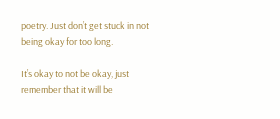poetry. Just don’t get stuck in not being okay for too long.

It’s okay to not be okay, just remember that it will be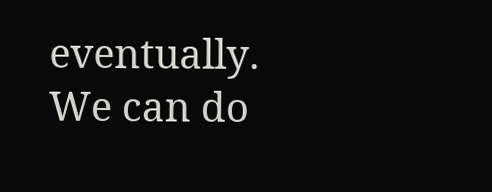eventually. We can do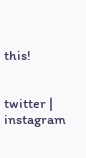this!


twitter | instagram